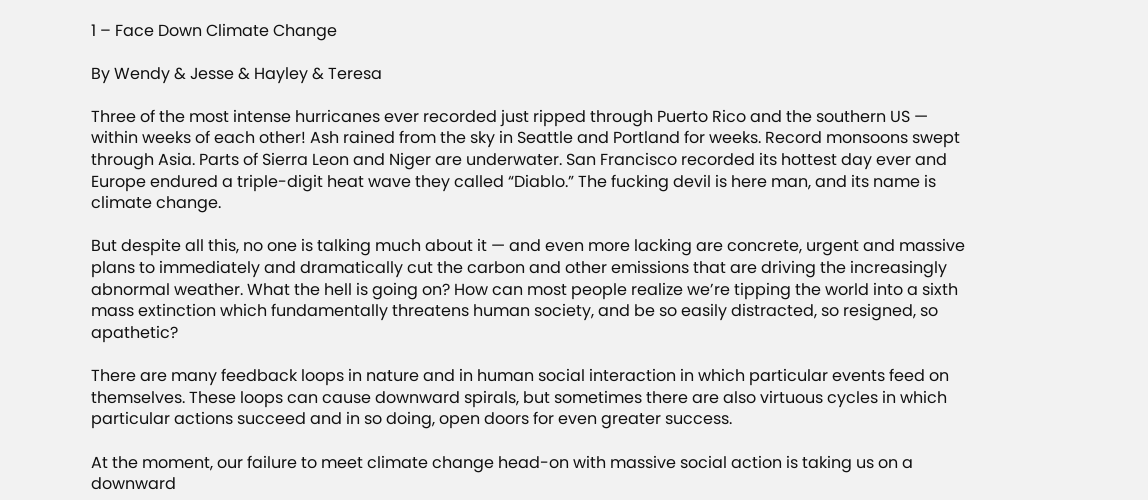1 – Face Down Climate Change

By Wendy & Jesse & Hayley & Teresa

Three of the most intense hurricanes ever recorded just ripped through Puerto Rico and the southern US — within weeks of each other! Ash rained from the sky in Seattle and Portland for weeks. Record monsoons swept through Asia. Parts of Sierra Leon and Niger are underwater. San Francisco recorded its hottest day ever and Europe endured a triple-digit heat wave they called “Diablo.” The fucking devil is here man, and its name is climate change.

But despite all this, no one is talking much about it — and even more lacking are concrete, urgent and massive plans to immediately and dramatically cut the carbon and other emissions that are driving the increasingly abnormal weather. What the hell is going on? How can most people realize we’re tipping the world into a sixth mass extinction which fundamentally threatens human society, and be so easily distracted, so resigned, so apathetic?

There are many feedback loops in nature and in human social interaction in which particular events feed on themselves. These loops can cause downward spirals, but sometimes there are also virtuous cycles in which particular actions succeed and in so doing, open doors for even greater success.

At the moment, our failure to meet climate change head-on with massive social action is taking us on a downward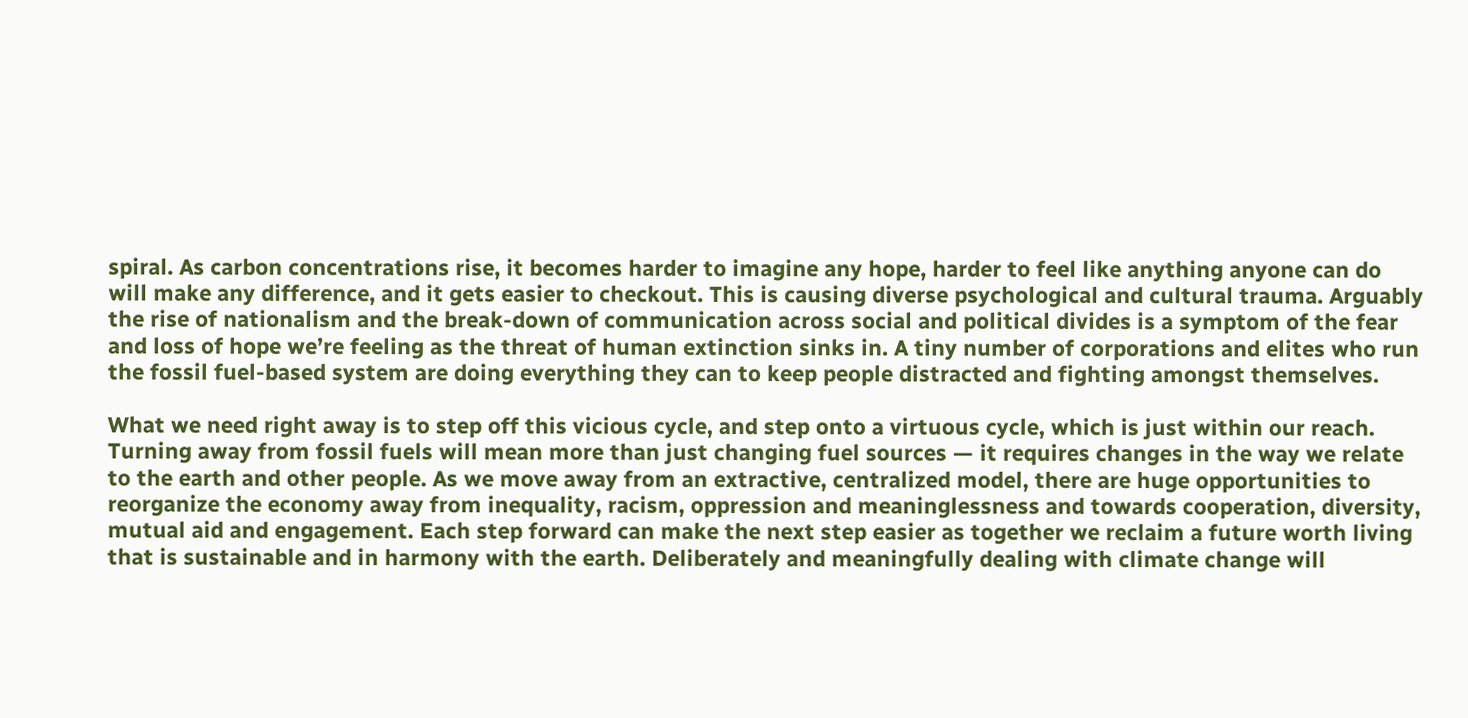spiral. As carbon concentrations rise, it becomes harder to imagine any hope, harder to feel like anything anyone can do will make any difference, and it gets easier to checkout. This is causing diverse psychological and cultural trauma. Arguably the rise of nationalism and the break-down of communication across social and political divides is a symptom of the fear and loss of hope we’re feeling as the threat of human extinction sinks in. A tiny number of corporations and elites who run the fossil fuel-based system are doing everything they can to keep people distracted and fighting amongst themselves.

What we need right away is to step off this vicious cycle, and step onto a virtuous cycle, which is just within our reach. Turning away from fossil fuels will mean more than just changing fuel sources — it requires changes in the way we relate to the earth and other people. As we move away from an extractive, centralized model, there are huge opportunities to reorganize the economy away from inequality, racism, oppression and meaninglessness and towards cooperation, diversity, mutual aid and engagement. Each step forward can make the next step easier as together we reclaim a future worth living that is sustainable and in harmony with the earth. Deliberately and meaningfully dealing with climate change will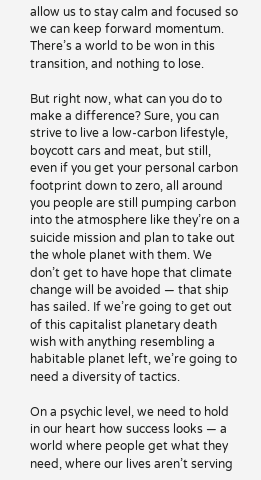allow us to stay calm and focused so we can keep forward momentum. There’s a world to be won in this transition, and nothing to lose.

But right now, what can you do to make a difference? Sure, you can strive to live a low-carbon lifestyle, boycott cars and meat, but still, even if you get your personal carbon footprint down to zero, all around you people are still pumping carbon into the atmosphere like they’re on a suicide mission and plan to take out the whole planet with them. We don’t get to have hope that climate change will be avoided — that ship has sailed. If we’re going to get out of this capitalist planetary death wish with anything resembling a habitable planet left, we’re going to need a diversity of tactics.

On a psychic level, we need to hold in our heart how success looks — a world where people get what they need, where our lives aren’t serving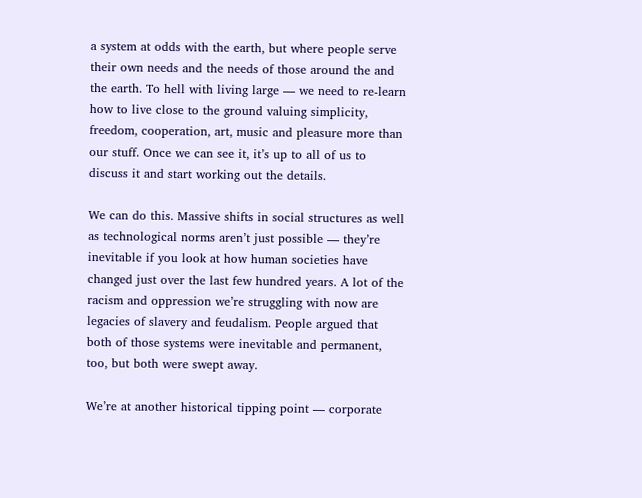a system at odds with the earth, but where people serve their own needs and the needs of those around the and the earth. To hell with living large — we need to re-learn how to live close to the ground valuing simplicity, freedom, cooperation, art, music and pleasure more than our stuff. Once we can see it, it’s up to all of us to discuss it and start working out the details.

We can do this. Massive shifts in social structures as well as technological norms aren’t just possible — they’re inevitable if you look at how human societies have changed just over the last few hundred years. A lot of the racism and oppression we’re struggling with now are legacies of slavery and feudalism. People argued that both of those systems were inevitable and permanent, too, but both were swept away.

We’re at another historical tipping point — corporate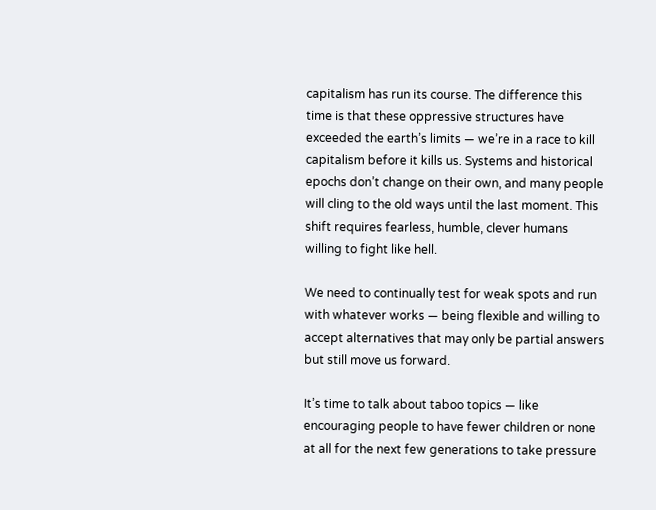capitalism has run its course. The difference this time is that these oppressive structures have exceeded the earth’s limits — we’re in a race to kill capitalism before it kills us. Systems and historical epochs don’t change on their own, and many people will cling to the old ways until the last moment. This shift requires fearless, humble, clever humans willing to fight like hell.

We need to continually test for weak spots and run with whatever works — being flexible and willing to accept alternatives that may only be partial answers but still move us forward.

It’s time to talk about taboo topics — like encouraging people to have fewer children or none at all for the next few generations to take pressure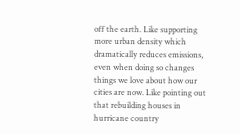off the earth. Like supporting more urban density which dramatically reduces emissions, even when doing so changes things we love about how our cities are now. Like pointing out that rebuilding houses in hurricane country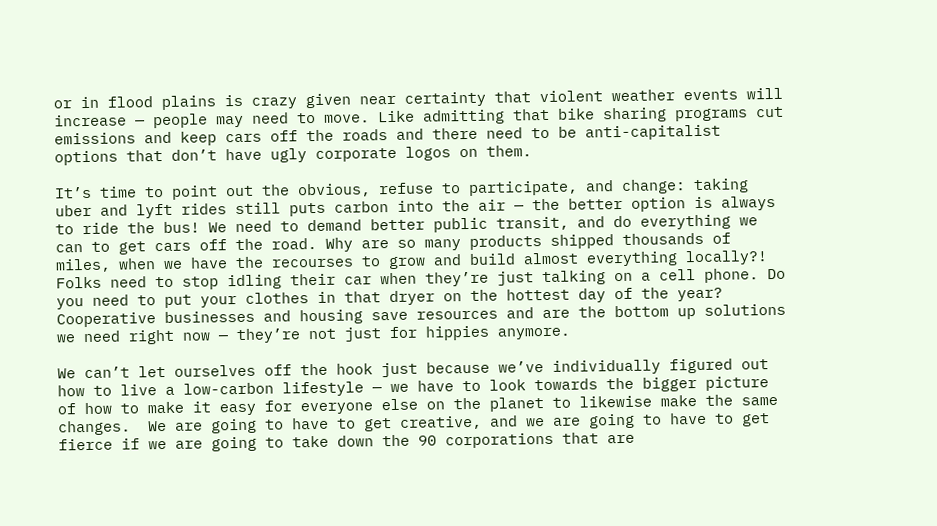or in flood plains is crazy given near certainty that violent weather events will increase — people may need to move. Like admitting that bike sharing programs cut emissions and keep cars off the roads and there need to be anti-capitalist options that don’t have ugly corporate logos on them.

It’s time to point out the obvious, refuse to participate, and change: taking uber and lyft rides still puts carbon into the air — the better option is always to ride the bus! We need to demand better public transit, and do everything we can to get cars off the road. Why are so many products shipped thousands of miles, when we have the recourses to grow and build almost everything locally?! Folks need to stop idling their car when they’re just talking on a cell phone. Do you need to put your clothes in that dryer on the hottest day of the year? Cooperative businesses and housing save resources and are the bottom up solutions we need right now — they’re not just for hippies anymore.

We can’t let ourselves off the hook just because we’ve individually figured out how to live a low-carbon lifestyle — we have to look towards the bigger picture of how to make it easy for everyone else on the planet to likewise make the same changes.  We are going to have to get creative, and we are going to have to get fierce if we are going to take down the 90 corporations that are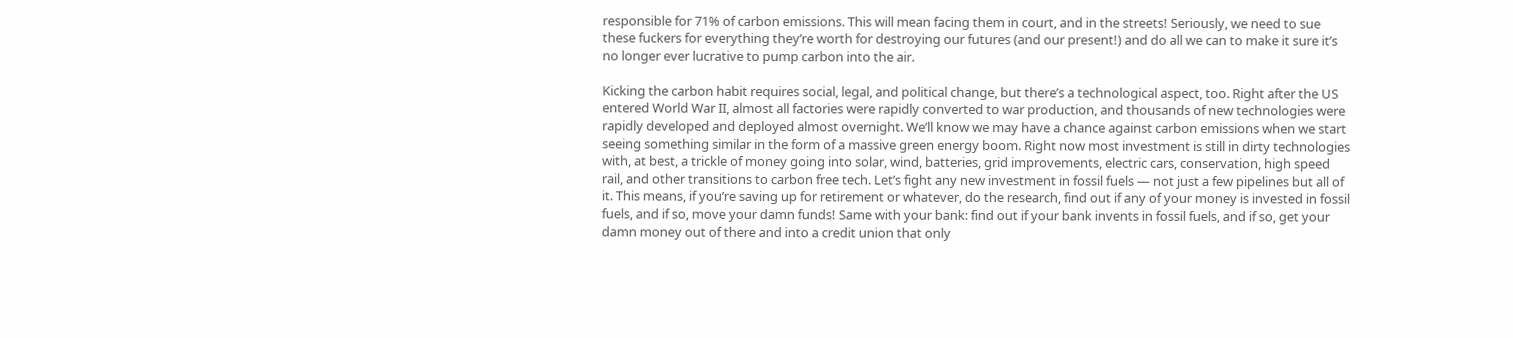responsible for 71% of carbon emissions. This will mean facing them in court, and in the streets! Seriously, we need to sue these fuckers for everything they’re worth for destroying our futures (and our present!) and do all we can to make it sure it’s no longer ever lucrative to pump carbon into the air.

Kicking the carbon habit requires social, legal, and political change, but there’s a technological aspect, too. Right after the US entered World War II, almost all factories were rapidly converted to war production, and thousands of new technologies were rapidly developed and deployed almost overnight. We’ll know we may have a chance against carbon emissions when we start seeing something similar in the form of a massive green energy boom. Right now most investment is still in dirty technologies with, at best, a trickle of money going into solar, wind, batteries, grid improvements, electric cars, conservation, high speed rail, and other transitions to carbon free tech. Let’s fight any new investment in fossil fuels — not just a few pipelines but all of it. This means, if you’re saving up for retirement or whatever, do the research, find out if any of your money is invested in fossil fuels, and if so, move your damn funds! Same with your bank: find out if your bank invents in fossil fuels, and if so, get your damn money out of there and into a credit union that only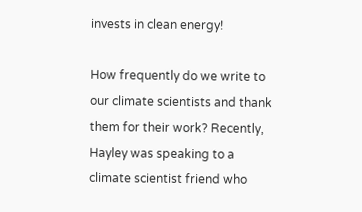invests in clean energy!

How frequently do we write to our climate scientists and thank them for their work? Recently, Hayley was speaking to a climate scientist friend who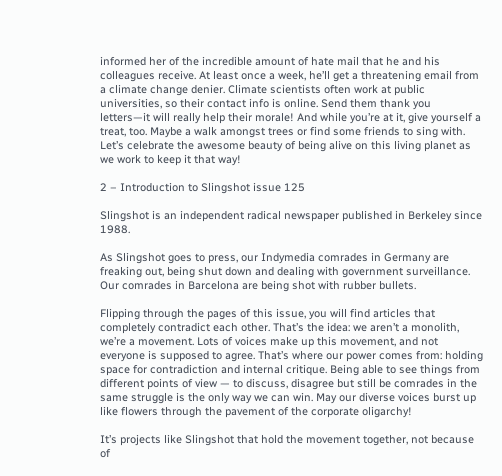informed her of the incredible amount of hate mail that he and his colleagues receive. At least once a week, he’ll get a threatening email from a climate change denier. Climate scientists often work at public universities, so their contact info is online. Send them thank you letters—it will really help their morale! And while you’re at it, give yourself a treat, too. Maybe a walk amongst trees or find some friends to sing with. Let’s celebrate the awesome beauty of being alive on this living planet as we work to keep it that way!

2 – Introduction to Slingshot issue 125

Slingshot is an independent radical newspaper published in Berkeley since 1988.

As Slingshot goes to press, our Indymedia comrades in Germany are freaking out, being shut down and dealing with government surveillance. Our comrades in Barcelona are being shot with rubber bullets.

Flipping through the pages of this issue, you will find articles that completely contradict each other. That’s the idea: we aren’t a monolith, we’re a movement. Lots of voices make up this movement, and not everyone is supposed to agree. That’s where our power comes from: holding space for contradiction and internal critique. Being able to see things from different points of view — to discuss, disagree but still be comrades in the same struggle is the only way we can win. May our diverse voices burst up like flowers through the pavement of the corporate oligarchy!

It’s projects like Slingshot that hold the movement together, not because of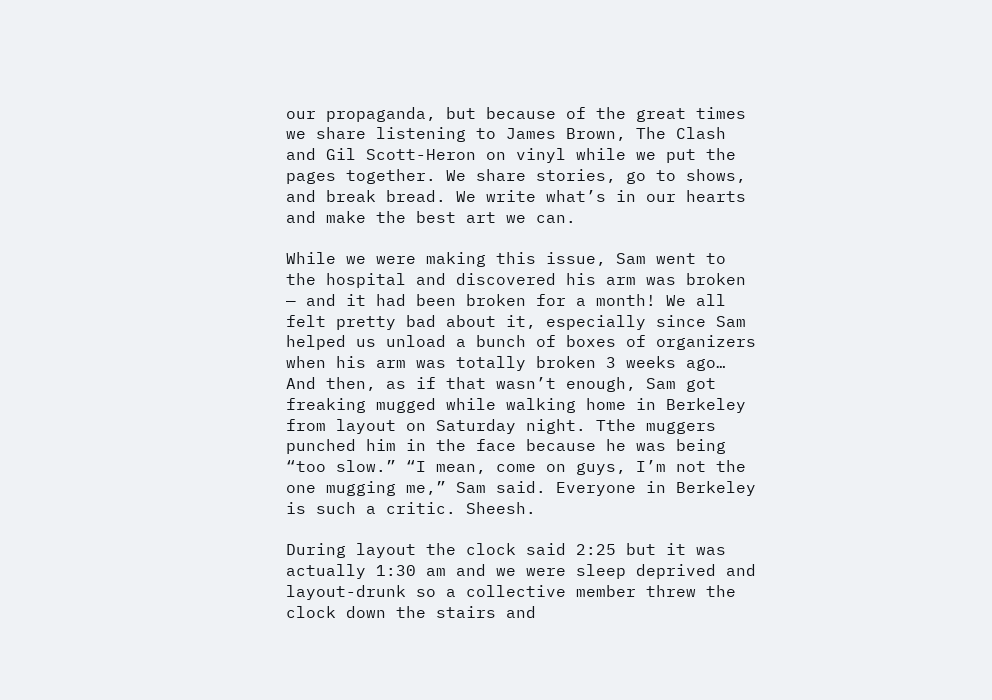our propaganda, but because of the great times we share listening to James Brown, The Clash and Gil Scott-Heron on vinyl while we put the pages together. We share stories, go to shows, and break bread. We write what’s in our hearts and make the best art we can.

While we were making this issue, Sam went to the hospital and discovered his arm was broken — and it had been broken for a month! We all felt pretty bad about it, especially since Sam helped us unload a bunch of boxes of organizers when his arm was totally broken 3 weeks ago… And then, as if that wasn’t enough, Sam got freaking mugged while walking home in Berkeley from layout on Saturday night. Tthe muggers punched him in the face because he was being “too slow.” “I mean, come on guys, I’m not the one mugging me,” Sam said. Everyone in Berkeley is such a critic. Sheesh.

During layout the clock said 2:25 but it was actually 1:30 am and we were sleep deprived and layout-drunk so a collective member threw the clock down the stairs and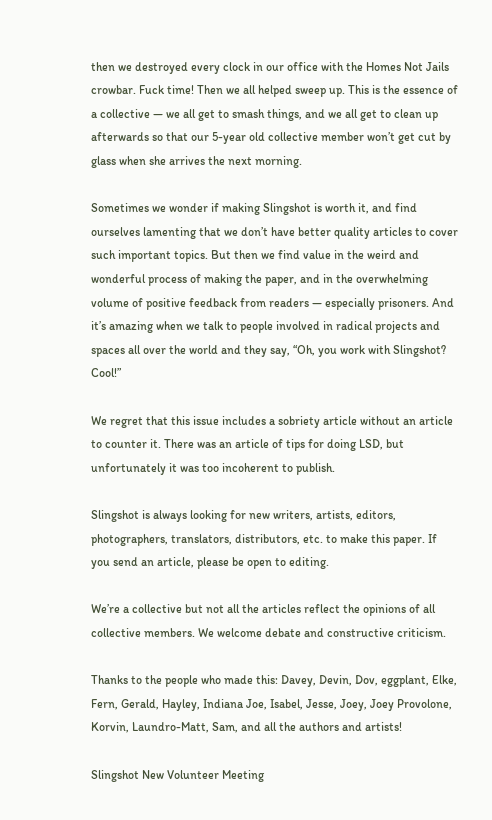then we destroyed every clock in our office with the Homes Not Jails crowbar. Fuck time! Then we all helped sweep up. This is the essence of a collective — we all get to smash things, and we all get to clean up afterwards so that our 5-year old collective member won’t get cut by glass when she arrives the next morning.

Sometimes we wonder if making Slingshot is worth it, and find ourselves lamenting that we don’t have better quality articles to cover such important topics. But then we find value in the weird and wonderful process of making the paper, and in the overwhelming volume of positive feedback from readers — especially prisoners. And it’s amazing when we talk to people involved in radical projects and spaces all over the world and they say, “Oh, you work with Slingshot? Cool!”

We regret that this issue includes a sobriety article without an article to counter it. There was an article of tips for doing LSD, but unfortunately it was too incoherent to publish.

Slingshot is always looking for new writers, artists, editors, photographers, translators, distributors, etc. to make this paper. If you send an article, please be open to editing.

We’re a collective but not all the articles reflect the opinions of all collective members. We welcome debate and constructive criticism.

Thanks to the people who made this: Davey, Devin, Dov, eggplant, Elke, Fern, Gerald, Hayley, Indiana Joe, Isabel, Jesse, Joey, Joey Provolone, Korvin, Laundro-Matt, Sam, and all the authors and artists!

Slingshot New Volunteer Meeting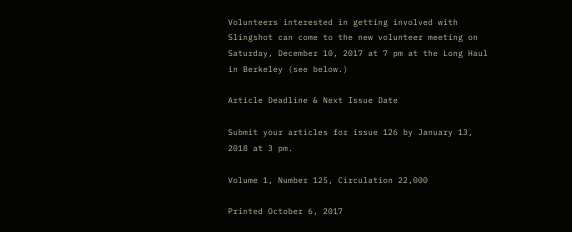Volunteers interested in getting involved with Slingshot can come to the new volunteer meeting on Saturday, December 10, 2017 at 7 pm at the Long Haul in Berkeley (see below.)

Article Deadline & Next Issue Date

Submit your articles for issue 126 by January 13, 2018 at 3 pm.

Volume 1, Number 125, Circulation 22,000

Printed October 6, 2017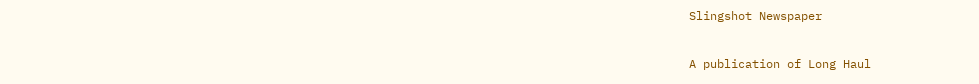Slingshot Newspaper

A publication of Long Haul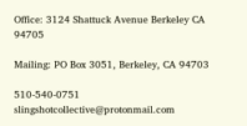Office: 3124 Shattuck Avenue Berkeley CA 94705

Mailing: PO Box 3051, Berkeley, CA 94703

510-540-0751 slingshotcollective@protonmail.com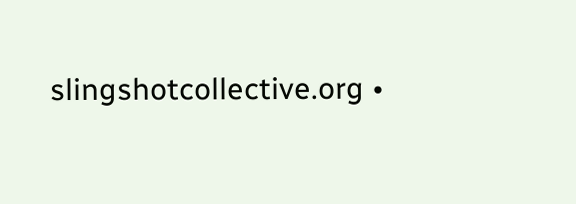slingshotcollective.org •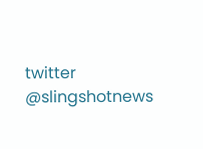twitter @slingshotnews